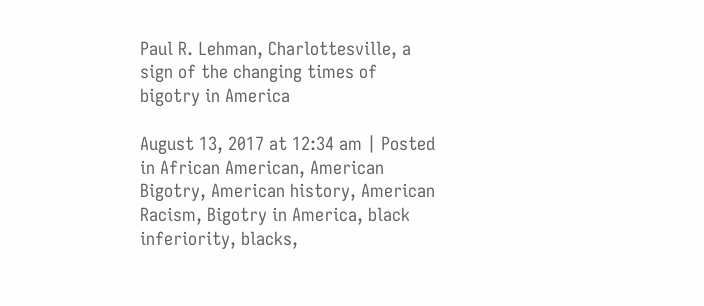Paul R. Lehman, Charlottesville, a sign of the changing times of bigotry in America

August 13, 2017 at 12:34 am | Posted in African American, American Bigotry, American history, American Racism, Bigotry in America, black inferiority, blacks,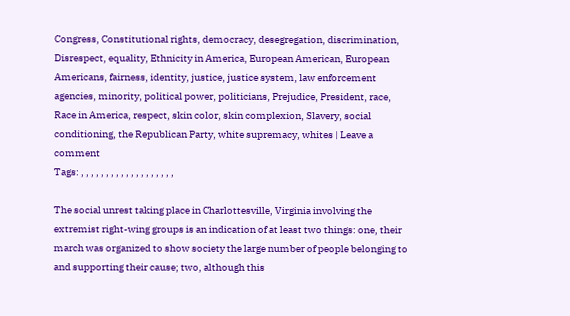Congress, Constitutional rights, democracy, desegregation, discrimination, Disrespect, equality, Ethnicity in America, European American, European Americans, fairness, identity, justice, justice system, law enforcement agencies, minority, political power, politicians, Prejudice, President, race, Race in America, respect, skin color, skin complexion, Slavery, social conditioning, the Republican Party, white supremacy, whites | Leave a comment
Tags: , , , , , , , , , , , , , , , , , , ,

The social unrest taking place in Charlottesville, Virginia involving the extremist right-wing groups is an indication of at least two things: one, their march was organized to show society the large number of people belonging to and supporting their cause; two, although this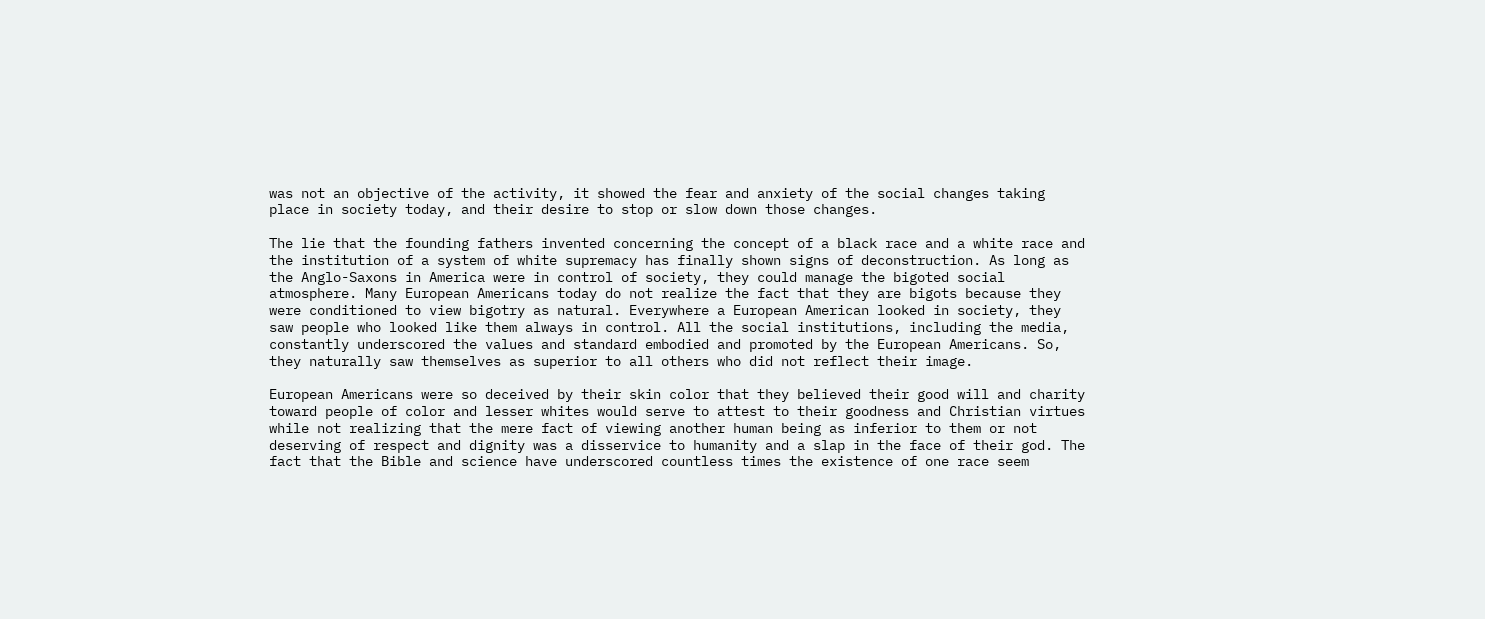was not an objective of the activity, it showed the fear and anxiety of the social changes taking place in society today, and their desire to stop or slow down those changes.

The lie that the founding fathers invented concerning the concept of a black race and a white race and the institution of a system of white supremacy has finally shown signs of deconstruction. As long as the Anglo-Saxons in America were in control of society, they could manage the bigoted social atmosphere. Many European Americans today do not realize the fact that they are bigots because they were conditioned to view bigotry as natural. Everywhere a European American looked in society, they saw people who looked like them always in control. All the social institutions, including the media, constantly underscored the values and standard embodied and promoted by the European Americans. So, they naturally saw themselves as superior to all others who did not reflect their image.

European Americans were so deceived by their skin color that they believed their good will and charity toward people of color and lesser whites would serve to attest to their goodness and Christian virtues while not realizing that the mere fact of viewing another human being as inferior to them or not deserving of respect and dignity was a disservice to humanity and a slap in the face of their god. The fact that the Bible and science have underscored countless times the existence of one race seem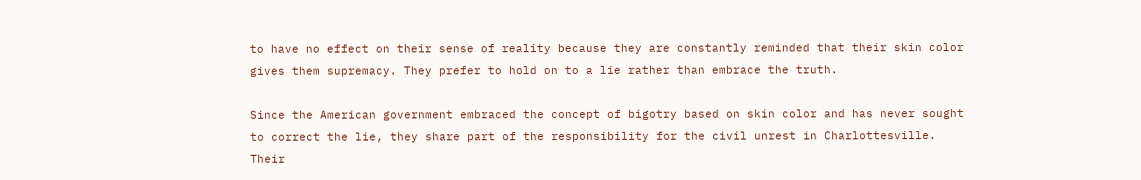to have no effect on their sense of reality because they are constantly reminded that their skin color gives them supremacy. They prefer to hold on to a lie rather than embrace the truth.

Since the American government embraced the concept of bigotry based on skin color and has never sought to correct the lie, they share part of the responsibility for the civil unrest in Charlottesville. Their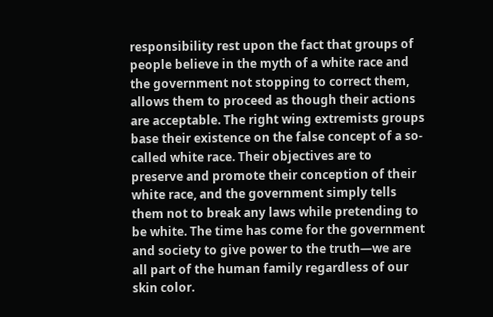responsibility rest upon the fact that groups of people believe in the myth of a white race and the government not stopping to correct them, allows them to proceed as though their actions are acceptable. The right wing extremists groups base their existence on the false concept of a so-called white race. Their objectives are to preserve and promote their conception of their white race, and the government simply tells them not to break any laws while pretending to be white. The time has come for the government and society to give power to the truth—we are all part of the human family regardless of our skin color.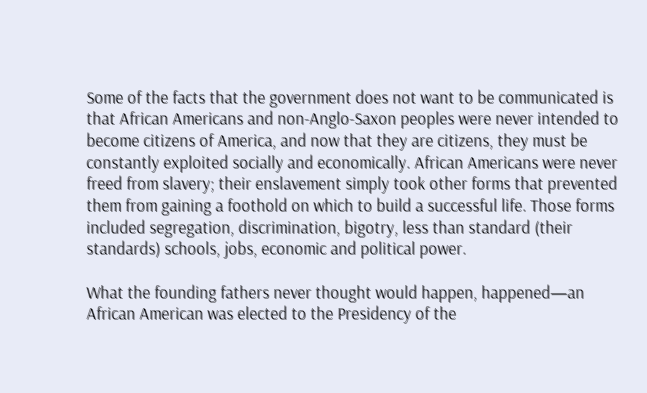Some of the facts that the government does not want to be communicated is that African Americans and non-Anglo-Saxon peoples were never intended to become citizens of America, and now that they are citizens, they must be constantly exploited socially and economically. African Americans were never freed from slavery; their enslavement simply took other forms that prevented them from gaining a foothold on which to build a successful life. Those forms included segregation, discrimination, bigotry, less than standard (their standards) schools, jobs, economic and political power.

What the founding fathers never thought would happen, happened—an African American was elected to the Presidency of the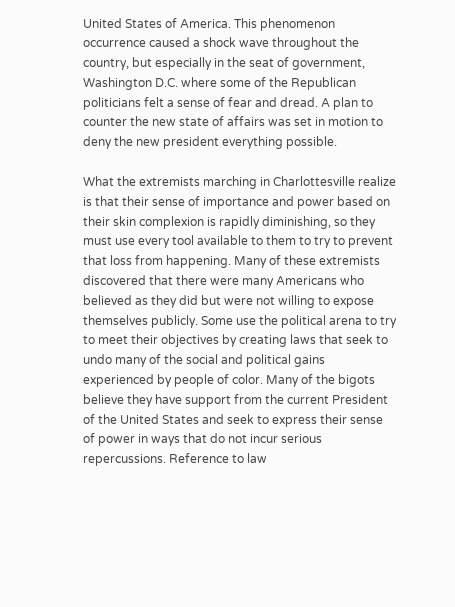United States of America. This phenomenon occurrence caused a shock wave throughout the country, but especially in the seat of government, Washington D.C. where some of the Republican politicians felt a sense of fear and dread. A plan to counter the new state of affairs was set in motion to deny the new president everything possible.

What the extremists marching in Charlottesville realize is that their sense of importance and power based on their skin complexion is rapidly diminishing, so they must use every tool available to them to try to prevent that loss from happening. Many of these extremists discovered that there were many Americans who believed as they did but were not willing to expose themselves publicly. Some use the political arena to try to meet their objectives by creating laws that seek to undo many of the social and political gains experienced by people of color. Many of the bigots believe they have support from the current President of the United States and seek to express their sense of power in ways that do not incur serious repercussions. Reference to law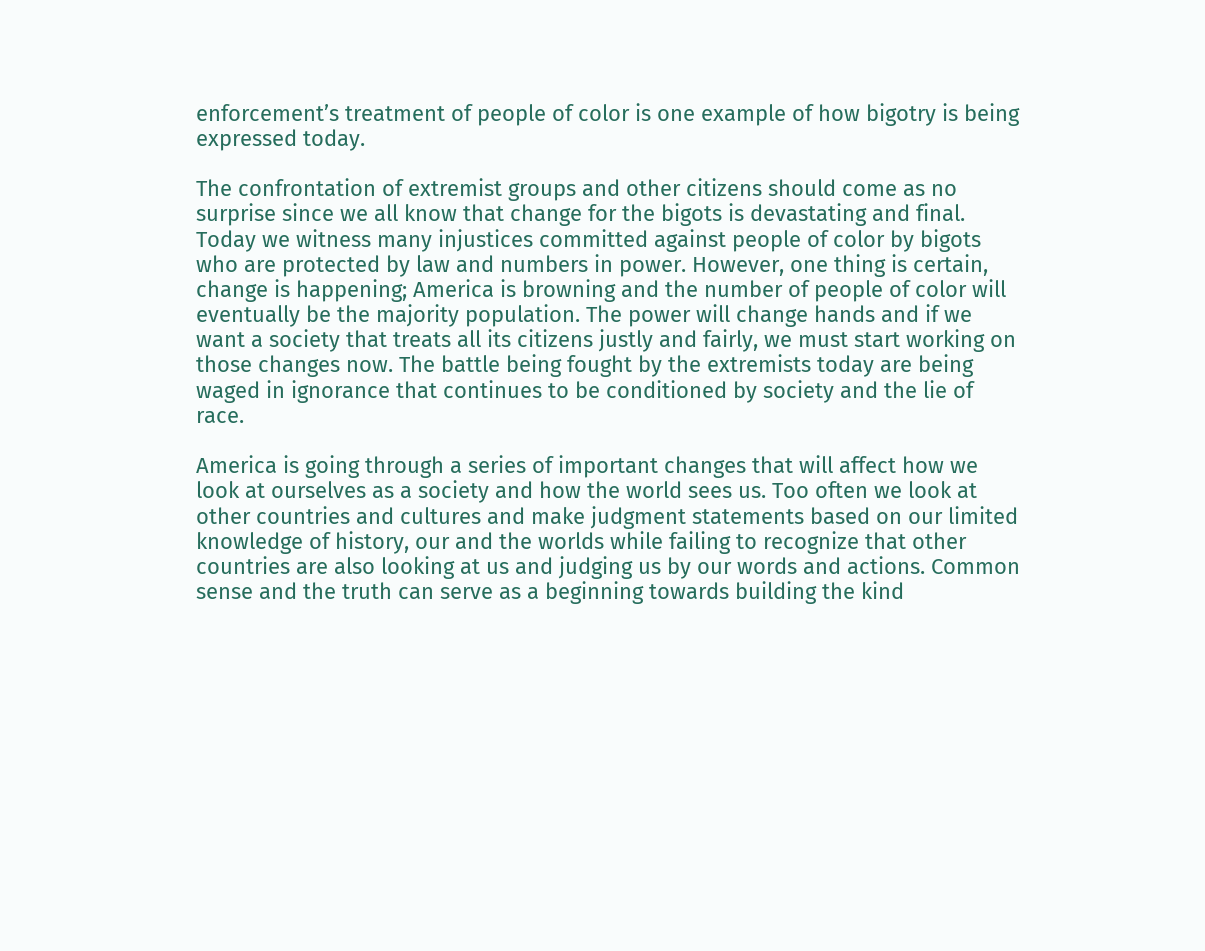enforcement’s treatment of people of color is one example of how bigotry is being expressed today.

The confrontation of extremist groups and other citizens should come as no surprise since we all know that change for the bigots is devastating and final. Today we witness many injustices committed against people of color by bigots who are protected by law and numbers in power. However, one thing is certain, change is happening; America is browning and the number of people of color will eventually be the majority population. The power will change hands and if we want a society that treats all its citizens justly and fairly, we must start working on those changes now. The battle being fought by the extremists today are being waged in ignorance that continues to be conditioned by society and the lie of race.

America is going through a series of important changes that will affect how we look at ourselves as a society and how the world sees us. Too often we look at other countries and cultures and make judgment statements based on our limited knowledge of history, our and the worlds while failing to recognize that other countries are also looking at us and judging us by our words and actions. Common sense and the truth can serve as a beginning towards building the kind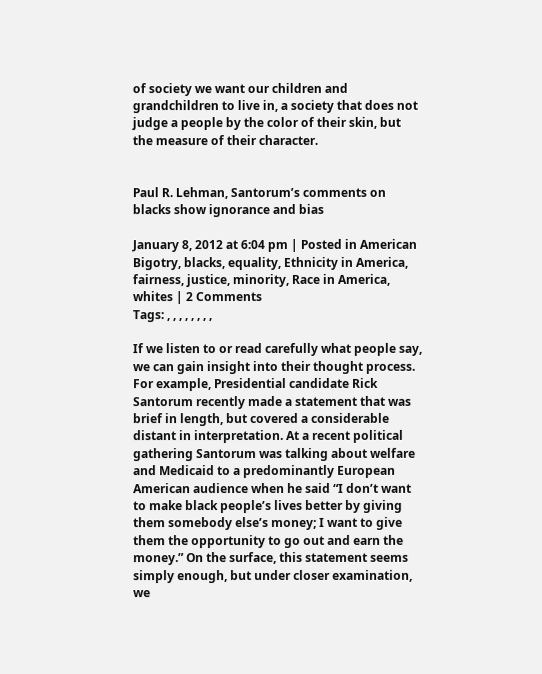of society we want our children and grandchildren to live in, a society that does not judge a people by the color of their skin, but the measure of their character.


Paul R. Lehman, Santorum’s comments on blacks show ignorance and bias

January 8, 2012 at 6:04 pm | Posted in American Bigotry, blacks, equality, Ethnicity in America, fairness, justice, minority, Race in America, whites | 2 Comments
Tags: , , , , , , , ,

If we listen to or read carefully what people say, we can gain insight into their thought process. For example, Presidential candidate Rick Santorum recently made a statement that was brief in length, but covered a considerable distant in interpretation. At a recent political gathering Santorum was talking about welfare and Medicaid to a predominantly European American audience when he said “I don’t want to make black people’s lives better by giving them somebody else’s money; I want to give  them the opportunity to go out and earn the money.” On the surface, this statement seems simply enough, but under closer examination, we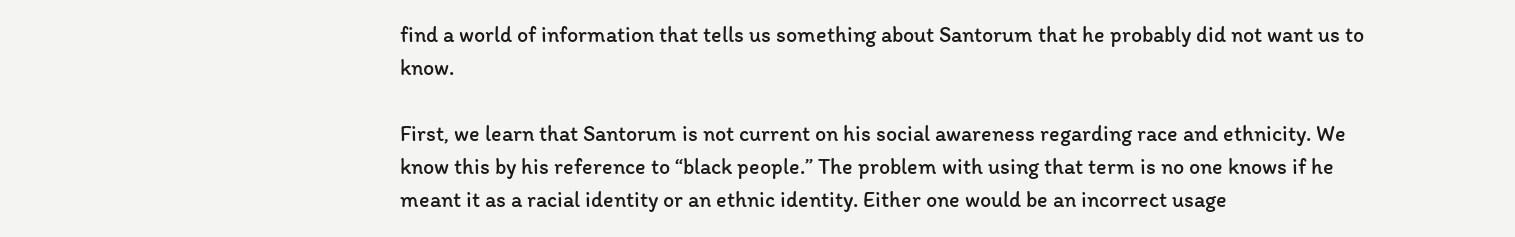find a world of information that tells us something about Santorum that he probably did not want us to know.

First, we learn that Santorum is not current on his social awareness regarding race and ethnicity. We know this by his reference to “black people.” The problem with using that term is no one knows if he meant it as a racial identity or an ethnic identity. Either one would be an incorrect usage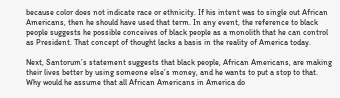because color does not indicate race or ethnicity. If his intent was to single out African Americans, then he should have used that term. In any event, the reference to black people suggests he possible conceives of black people as a monolith that he can control as President. That concept of thought lacks a basis in the reality of America today.

Next, Santorum’s statement suggests that black people, African Americans, are making their lives better by using someone else’s money, and he wants to put a stop to that. Why would he assume that all African Americans in America do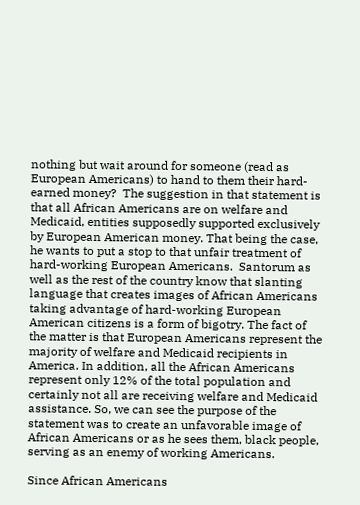nothing but wait around for someone (read as European Americans) to hand to them their hard-earned money?  The suggestion in that statement is that all African Americans are on welfare and Medicaid, entities supposedly supported exclusively by European American money. That being the case, he wants to put a stop to that unfair treatment of hard-working European Americans.  Santorum as well as the rest of the country know that slanting language that creates images of African Americans taking advantage of hard-working European American citizens is a form of bigotry. The fact of the matter is that European Americans represent the majority of welfare and Medicaid recipients in America. In addition, all the African Americans represent only 12% of the total population and certainly not all are receiving welfare and Medicaid assistance. So, we can see the purpose of the statement was to create an unfavorable image of African Americans or as he sees them, black people, serving as an enemy of working Americans.

Since African Americans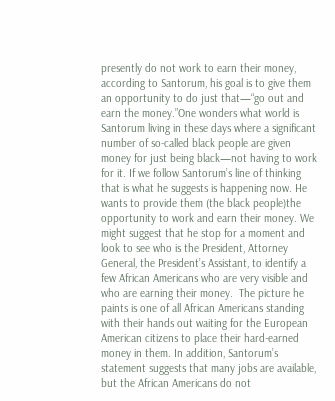presently do not work to earn their money, according to Santorum, his goal is to give them an opportunity to do just that—“go out and earn the money.”One wonders what world is Santorum living in these days where a significant number of so-called black people are given money for just being black—not having to work for it. If we follow Santorum’s line of thinking that is what he suggests is happening now. He wants to provide them (the black people)the opportunity to work and earn their money. We might suggest that he stop for a moment and look to see who is the President, Attorney General, the President’s Assistant, to identify a few African Americans who are very visible and who are earning their money.  The picture he paints is one of all African Americans standing with their hands out waiting for the European American citizens to place their hard-earned money in them. In addition, Santorum’s statement suggests that many jobs are available, but the African Americans do not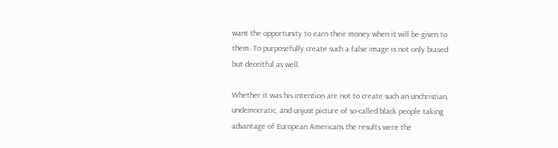want the opportunity to earn their money when it will be given to them. To purposefully create such a false image is not only biased but deceitful as well.

Whether it was his intention are not to create such an unchristian, undemocratic, and unjust picture of so-called black people taking advantage of European Americans the results were the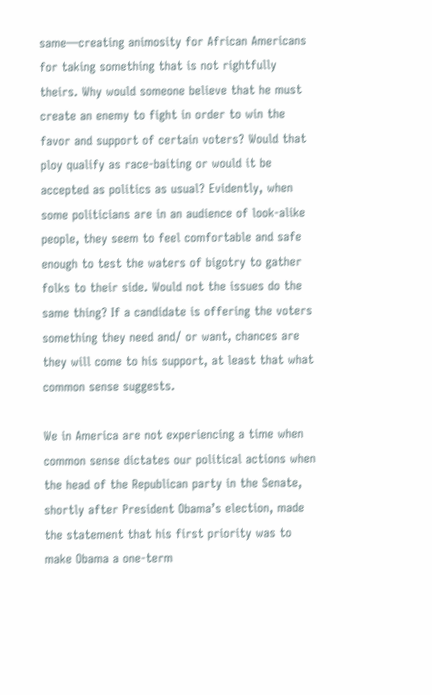same—creating animosity for African Americans for taking something that is not rightfully theirs. Why would someone believe that he must create an enemy to fight in order to win the favor and support of certain voters? Would that ploy qualify as race-baiting or would it be accepted as politics as usual? Evidently, when some politicians are in an audience of look-alike people, they seem to feel comfortable and safe enough to test the waters of bigotry to gather folks to their side. Would not the issues do the same thing? If a candidate is offering the voters something they need and/ or want, chances are they will come to his support, at least that what common sense suggests.

We in America are not experiencing a time when common sense dictates our political actions when the head of the Republican party in the Senate, shortly after President Obama’s election, made the statement that his first priority was to make Obama a one-term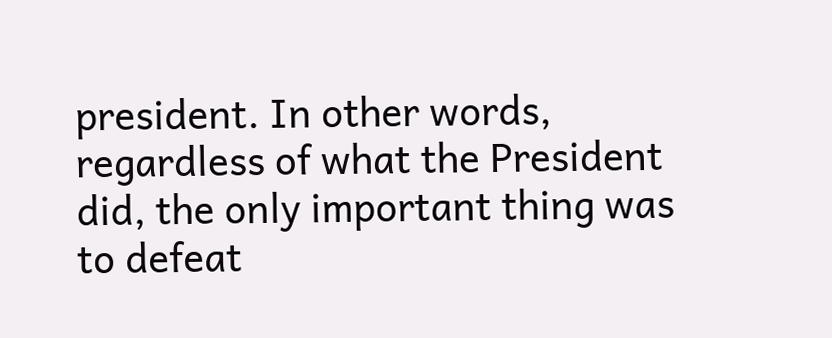president. In other words, regardless of what the President did, the only important thing was to defeat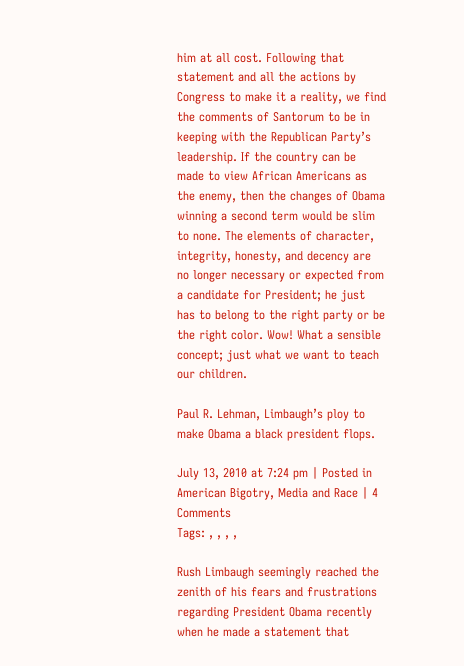him at all cost. Following that statement and all the actions by Congress to make it a reality, we find the comments of Santorum to be in keeping with the Republican Party’s leadership. If the country can be made to view African Americans as the enemy, then the changes of Obama winning a second term would be slim to none. The elements of character, integrity, honesty, and decency are no longer necessary or expected from a candidate for President; he just has to belong to the right party or be the right color. Wow! What a sensible concept; just what we want to teach our children.

Paul R. Lehman, Limbaugh’s ploy to make Obama a black president flops.

July 13, 2010 at 7:24 pm | Posted in American Bigotry, Media and Race | 4 Comments
Tags: , , , ,

Rush Limbaugh seemingly reached the zenith of his fears and frustrations regarding President Obama recently when he made a statement that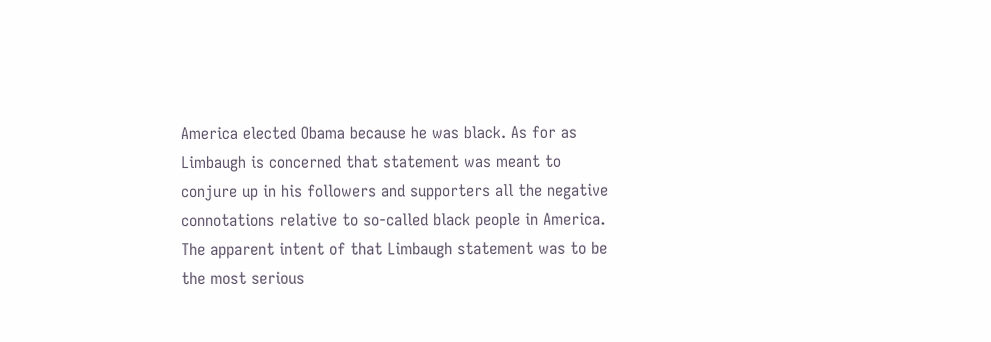America elected Obama because he was black. As for as Limbaugh is concerned that statement was meant to conjure up in his followers and supporters all the negative connotations relative to so-called black people in America. The apparent intent of that Limbaugh statement was to be the most serious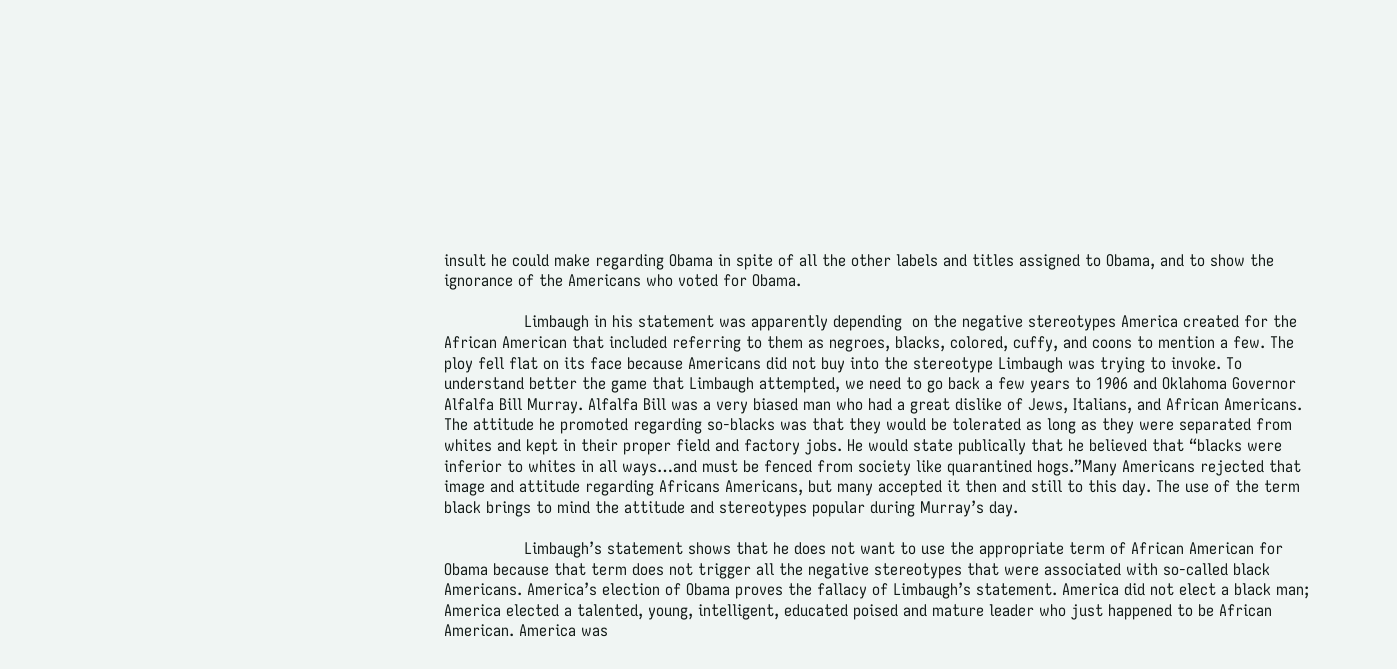insult he could make regarding Obama in spite of all the other labels and titles assigned to Obama, and to show the ignorance of the Americans who voted for Obama.

                Limbaugh in his statement was apparently depending  on the negative stereotypes America created for the African American that included referring to them as negroes, blacks, colored, cuffy, and coons to mention a few. The ploy fell flat on its face because Americans did not buy into the stereotype Limbaugh was trying to invoke. To understand better the game that Limbaugh attempted, we need to go back a few years to 1906 and Oklahoma Governor Alfalfa Bill Murray. Alfalfa Bill was a very biased man who had a great dislike of Jews, Italians, and African Americans. The attitude he promoted regarding so-blacks was that they would be tolerated as long as they were separated from whites and kept in their proper field and factory jobs. He would state publically that he believed that “blacks were inferior to whites in all ways…and must be fenced from society like quarantined hogs.”Many Americans rejected that image and attitude regarding Africans Americans, but many accepted it then and still to this day. The use of the term black brings to mind the attitude and stereotypes popular during Murray’s day.

                Limbaugh’s statement shows that he does not want to use the appropriate term of African American for Obama because that term does not trigger all the negative stereotypes that were associated with so-called black Americans. America’s election of Obama proves the fallacy of Limbaugh’s statement. America did not elect a black man; America elected a talented, young, intelligent, educated poised and mature leader who just happened to be African American. America was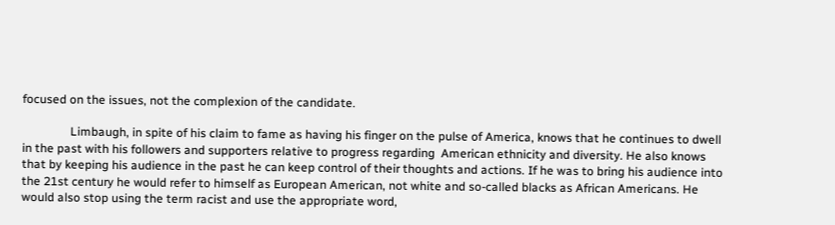focused on the issues, not the complexion of the candidate.

                Limbaugh, in spite of his claim to fame as having his finger on the pulse of America, knows that he continues to dwell in the past with his followers and supporters relative to progress regarding  American ethnicity and diversity. He also knows that by keeping his audience in the past he can keep control of their thoughts and actions. If he was to bring his audience into the 21st century he would refer to himself as European American, not white and so-called blacks as African Americans. He would also stop using the term racist and use the appropriate word,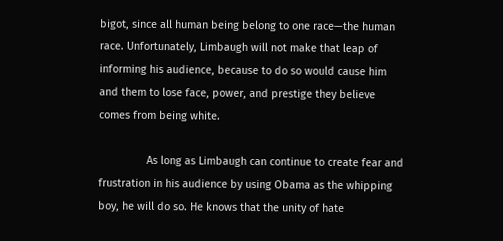bigot, since all human being belong to one race—the human race. Unfortunately, Limbaugh will not make that leap of informing his audience, because to do so would cause him and them to lose face, power, and prestige they believe comes from being white.

                As long as Limbaugh can continue to create fear and frustration in his audience by using Obama as the whipping boy, he will do so. He knows that the unity of hate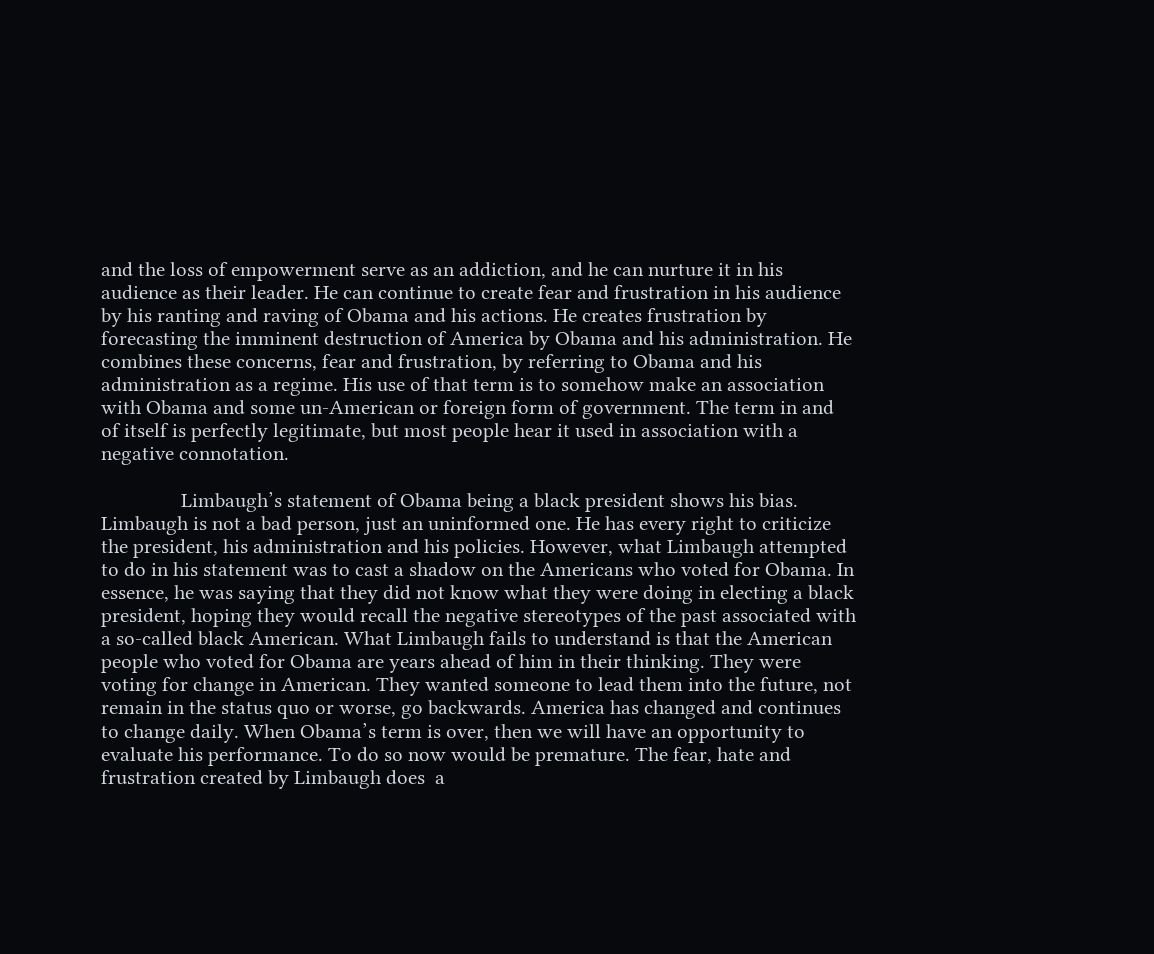and the loss of empowerment serve as an addiction, and he can nurture it in his audience as their leader. He can continue to create fear and frustration in his audience by his ranting and raving of Obama and his actions. He creates frustration by forecasting the imminent destruction of America by Obama and his administration. He combines these concerns, fear and frustration, by referring to Obama and his administration as a regime. His use of that term is to somehow make an association with Obama and some un-American or foreign form of government. The term in and of itself is perfectly legitimate, but most people hear it used in association with a negative connotation.

                Limbaugh’s statement of Obama being a black president shows his bias. Limbaugh is not a bad person, just an uninformed one. He has every right to criticize the president, his administration and his policies. However, what Limbaugh attempted to do in his statement was to cast a shadow on the Americans who voted for Obama. In essence, he was saying that they did not know what they were doing in electing a black president, hoping they would recall the negative stereotypes of the past associated with a so-called black American. What Limbaugh fails to understand is that the American people who voted for Obama are years ahead of him in their thinking. They were voting for change in American. They wanted someone to lead them into the future, not remain in the status quo or worse, go backwards. America has changed and continues to change daily. When Obama’s term is over, then we will have an opportunity to evaluate his performance. To do so now would be premature. The fear, hate and frustration created by Limbaugh does  a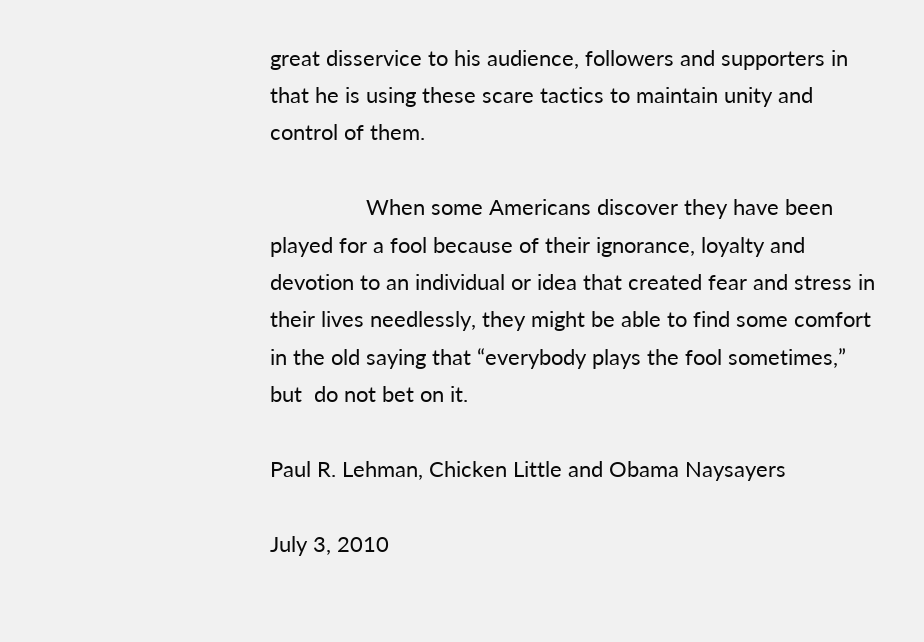great disservice to his audience, followers and supporters in that he is using these scare tactics to maintain unity and control of them.

                When some Americans discover they have been played for a fool because of their ignorance, loyalty and devotion to an individual or idea that created fear and stress in their lives needlessly, they might be able to find some comfort in the old saying that “everybody plays the fool sometimes,” but  do not bet on it.

Paul R. Lehman, Chicken Little and Obama Naysayers

July 3, 2010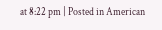at 8:22 pm | Posted in American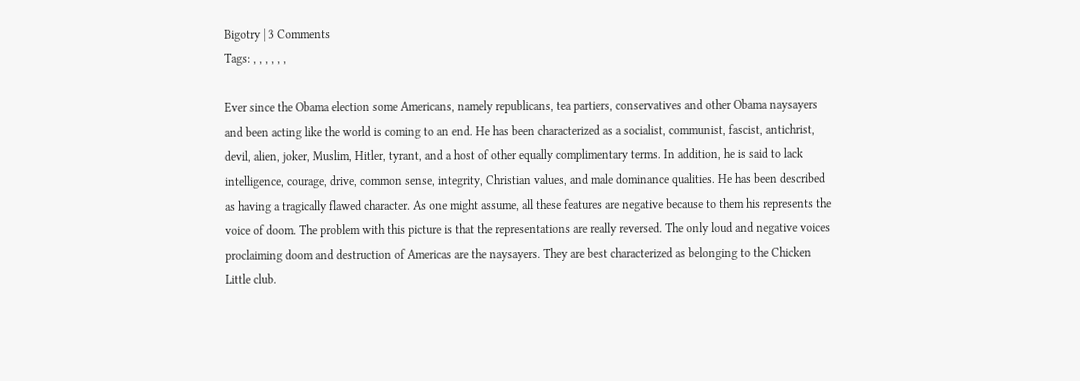Bigotry | 3 Comments
Tags: , , , , , ,

Ever since the Obama election some Americans, namely republicans, tea partiers, conservatives and other Obama naysayers and been acting like the world is coming to an end. He has been characterized as a socialist, communist, fascist, antichrist, devil, alien, joker, Muslim, Hitler, tyrant, and a host of other equally complimentary terms. In addition, he is said to lack intelligence, courage, drive, common sense, integrity, Christian values, and male dominance qualities. He has been described as having a tragically flawed character. As one might assume, all these features are negative because to them his represents the voice of doom. The problem with this picture is that the representations are really reversed. The only loud and negative voices proclaiming doom and destruction of Americas are the naysayers. They are best characterized as belonging to the Chicken Little club.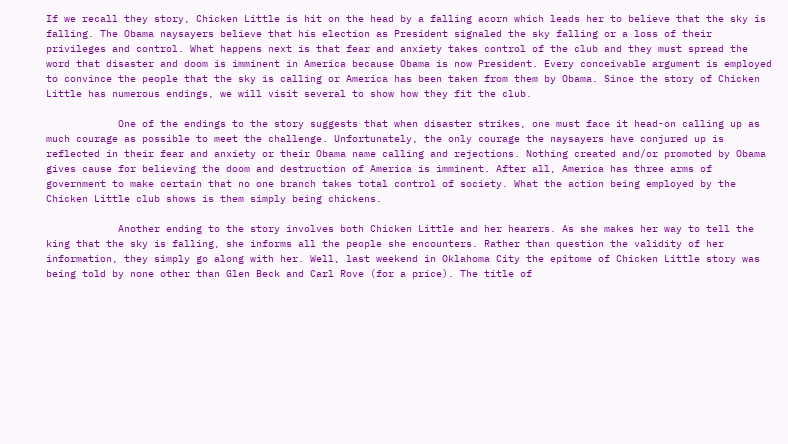If we recall they story, Chicken Little is hit on the head by a falling acorn which leads her to believe that the sky is falling. The Obama naysayers believe that his election as President signaled the sky falling or a loss of their privileges and control. What happens next is that fear and anxiety takes control of the club and they must spread the word that disaster and doom is imminent in America because Obama is now President. Every conceivable argument is employed to convince the people that the sky is calling or America has been taken from them by Obama. Since the story of Chicken Little has numerous endings, we will visit several to show how they fit the club.

            One of the endings to the story suggests that when disaster strikes, one must face it head-on calling up as much courage as possible to meet the challenge. Unfortunately, the only courage the naysayers have conjured up is reflected in their fear and anxiety or their Obama name calling and rejections. Nothing created and/or promoted by Obama gives cause for believing the doom and destruction of America is imminent. After all, America has three arms of government to make certain that no one branch takes total control of society. What the action being employed by the Chicken Little club shows is them simply being chickens.

            Another ending to the story involves both Chicken Little and her hearers. As she makes her way to tell the king that the sky is falling, she informs all the people she encounters. Rather than question the validity of her information, they simply go along with her. Well, last weekend in Oklahoma City the epitome of Chicken Little story was being told by none other than Glen Beck and Carl Rove (for a price). The title of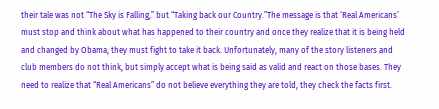their tale was not “The Sky is Falling,” but “Taking back our Country.”The message is that ‘Real Americans’ must stop and think about what has happened to their country and once they realize that it is being held and changed by Obama, they must fight to take it back. Unfortunately, many of the story listeners and club members do not think, but simply accept what is being said as valid and react on those bases. They need to realize that “Real Americans” do not believe everything they are told, they check the facts first.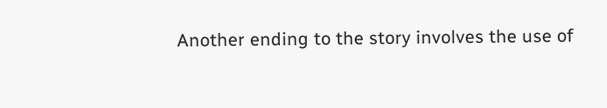Another ending to the story involves the use of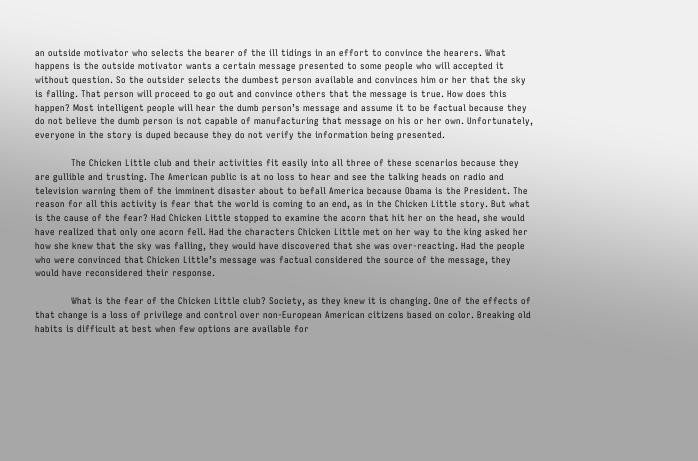an outside motivator who selects the bearer of the ill tidings in an effort to convince the hearers. What happens is the outside motivator wants a certain message presented to some people who will accepted it without question. So the outsider selects the dumbest person available and convinces him or her that the sky is falling. That person will proceed to go out and convince others that the message is true. How does this happen? Most intelligent people will hear the dumb person’s message and assume it to be factual because they do not believe the dumb person is not capable of manufacturing that message on his or her own. Unfortunately, everyone in the story is duped because they do not verify the information being presented.

            The Chicken Little club and their activities fit easily into all three of these scenarios because they are gullible and trusting. The American public is at no loss to hear and see the talking heads on radio and television warning them of the imminent disaster about to befall America because Obama is the President. The reason for all this activity is fear that the world is coming to an end, as in the Chicken Little story. But what is the cause of the fear? Had Chicken Little stopped to examine the acorn that hit her on the head, she would have realized that only one acorn fell. Had the characters Chicken Little met on her way to the king asked her how she knew that the sky was falling, they would have discovered that she was over-reacting. Had the people who were convinced that Chicken Little’s message was factual considered the source of the message, they would have reconsidered their response.

            What is the fear of the Chicken Little club? Society, as they knew it is changing. One of the effects of that change is a loss of privilege and control over non-European American citizens based on color. Breaking old habits is difficult at best when few options are available for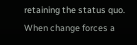retaining the status quo. When change forces a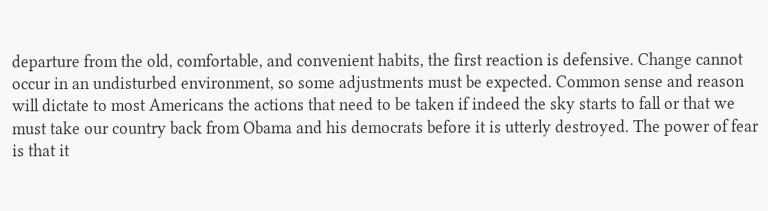departure from the old, comfortable, and convenient habits, the first reaction is defensive. Change cannot occur in an undisturbed environment, so some adjustments must be expected. Common sense and reason will dictate to most Americans the actions that need to be taken if indeed the sky starts to fall or that we must take our country back from Obama and his democrats before it is utterly destroyed. The power of fear is that it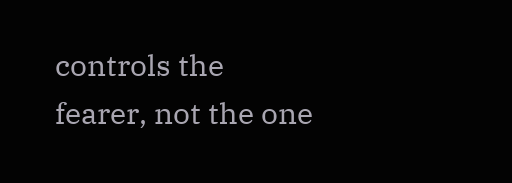controls the fearer, not the one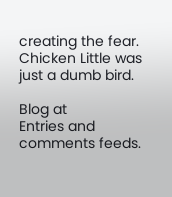creating the fear. Chicken Little was just a dumb bird.

Blog at
Entries and comments feeds.